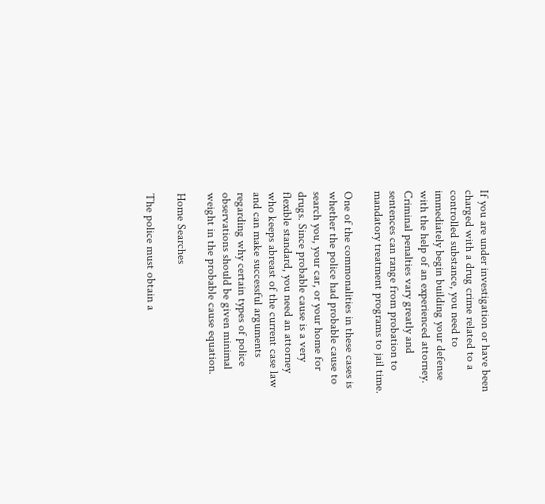If you are under investigation or have been charged with a drug crime related to a controlled substance, you need to immediately begin building your defense with the help of an experienced attorney. Criminal penalties vary greatly and sentences can range from probation to mandatory treatment programs to jail time.

One of the commonalities in these cases is whether the police had probable cause to search you, your car, or your home for drugs. Since probable cause is a very flexible standard, you need an attorney who keeps abreast of the current case law and can make successful arguments regarding why certain types of police observations should be given minimal weight in the probable cause equation.

Home Searches

The police must obtain a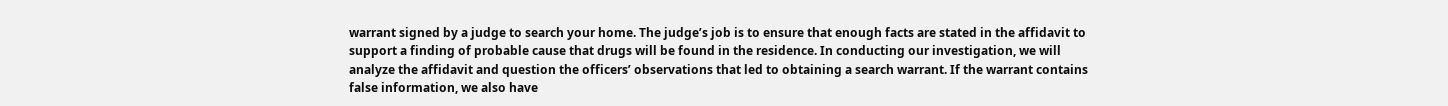warrant signed by a judge to search your home. The judge’s job is to ensure that enough facts are stated in the affidavit to support a finding of probable cause that drugs will be found in the residence. In conducting our investigation, we will analyze the affidavit and question the officers’ observations that led to obtaining a search warrant. If the warrant contains false information, we also have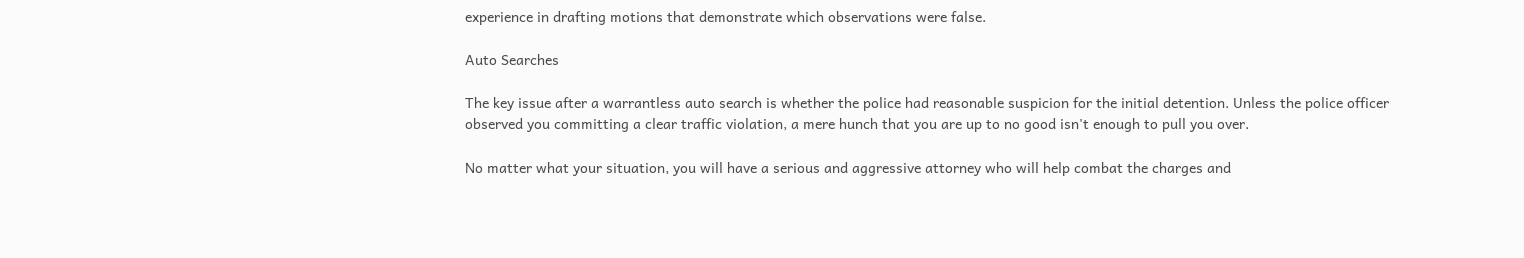experience in drafting motions that demonstrate which observations were false.

Auto Searches

The key issue after a warrantless auto search is whether the police had reasonable suspicion for the initial detention. Unless the police officer observed you committing a clear traffic violation, a mere hunch that you are up to no good isn't enough to pull you over.

No matter what your situation, you will have a serious and aggressive attorney who will help combat the charges and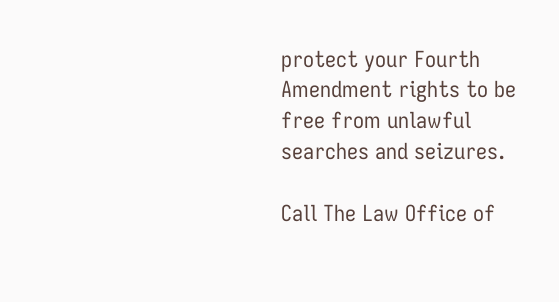protect your Fourth Amendment rights to be free from unlawful searches and seizures.

Call The Law Office of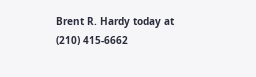Brent R. Hardy today at (210) 415-6662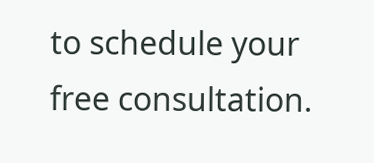to schedule your free consultation.